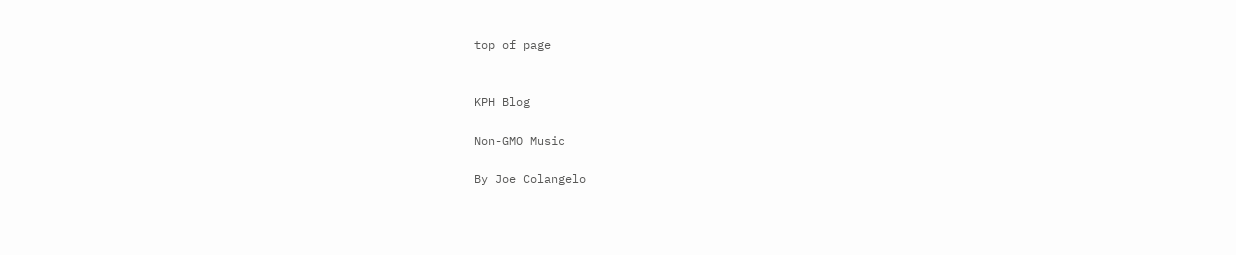top of page


KPH Blog

Non-GMO Music

By Joe Colangelo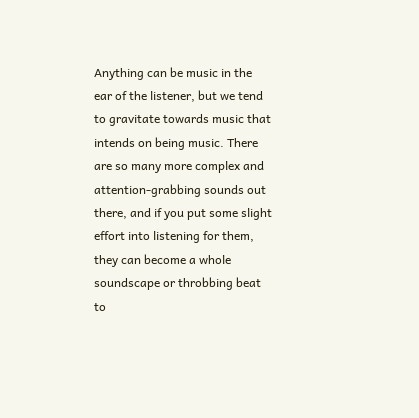Anything can be music in the ear of the listener, but we tend to gravitate towards music that intends on being music. There are so many more complex and attention-grabbing sounds out there, and if you put some slight effort into listening for them, they can become a whole soundscape or throbbing beat to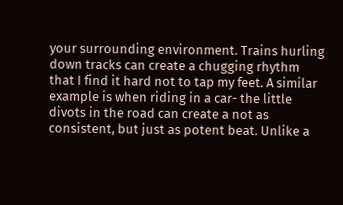your surrounding environment. Trains hurling down tracks can create a chugging rhythm that I find it hard not to tap my feet. A similar example is when riding in a car- the little divots in the road can create a not as consistent, but just as potent beat. Unlike a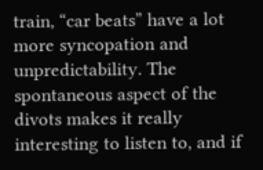train, “car beats” have a lot more syncopation and unpredictability. The spontaneous aspect of the divots makes it really interesting to listen to, and if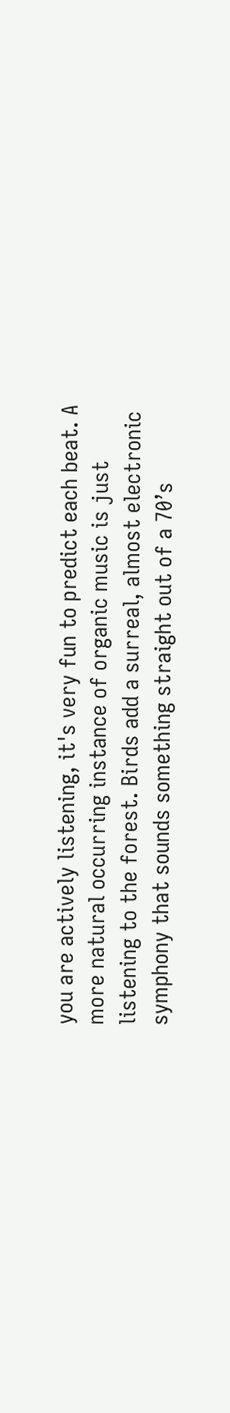you are actively listening, it's very fun to predict each beat. A more natural occurring instance of organic music is just listening to the forest. Birds add a surreal, almost electronic symphony that sounds something straight out of a 70’s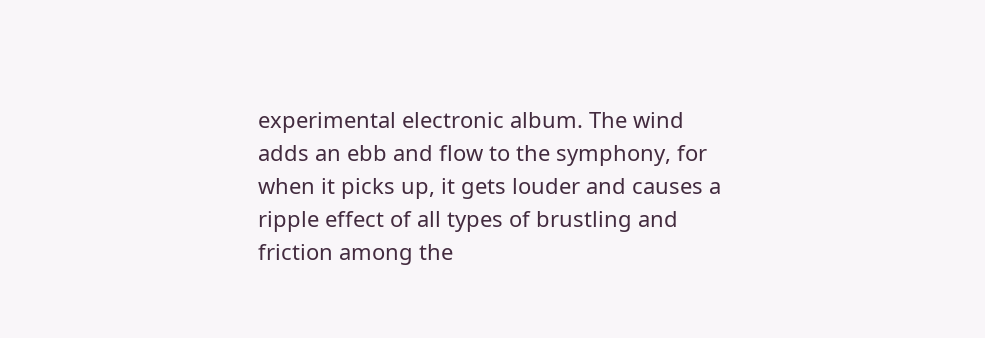experimental electronic album. The wind adds an ebb and flow to the symphony, for when it picks up, it gets louder and causes a ripple effect of all types of brustling and friction among the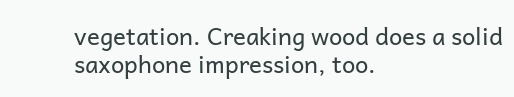vegetation. Creaking wood does a solid saxophone impression, too.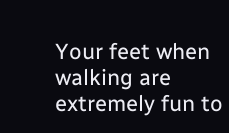Your feet when walking are extremely fun to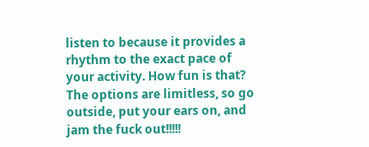listen to because it provides a rhythm to the exact pace of your activity. How fun is that? The options are limitless, so go outside, put your ears on, and jam the fuck out!!!!!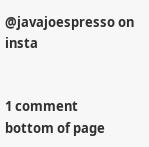@javajoespresso on insta


1 comment
bottom of page